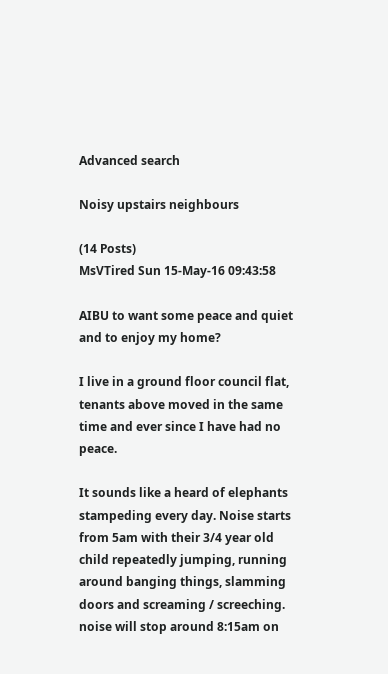Advanced search

Noisy upstairs neighbours

(14 Posts)
MsVTired Sun 15-May-16 09:43:58

AIBU to want some peace and quiet and to enjoy my home?

I live in a ground floor council flat, tenants above moved in the same time and ever since I have had no peace.

It sounds like a heard of elephants stampeding every day. Noise starts from 5am with their 3/4 year old child repeatedly jumping, running around banging things, slamming doors and screaming / screeching. noise will stop around 8:15am on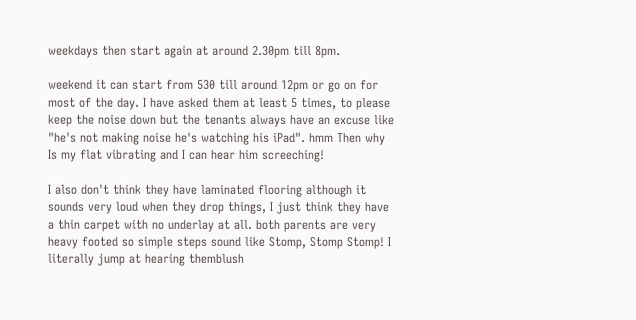weekdays then start again at around 2.30pm till 8pm.

weekend it can start from 530 till around 12pm or go on for most of the day. I have asked them at least 5 times, to please keep the noise down but the tenants always have an excuse like "he's not making noise he's watching his iPad". hmm Then why Is my flat vibrating and I can hear him screeching!

I also don't think they have laminated flooring although it sounds very loud when they drop things, I just think they have a thin carpet with no underlay at all. both parents are very heavy footed so simple steps sound like Stomp, Stomp Stomp! I literally jump at hearing themblush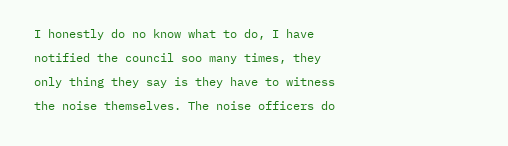I honestly do no know what to do, I have notified the council soo many times, they only thing they say is they have to witness the noise themselves. The noise officers do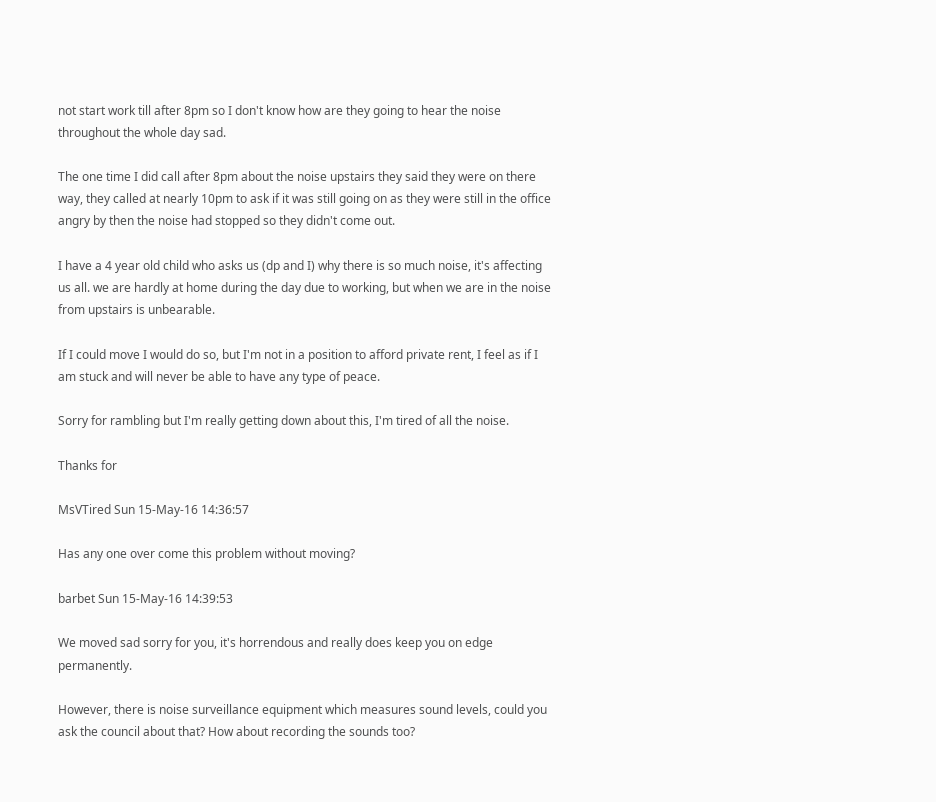not start work till after 8pm so I don't know how are they going to hear the noise throughout the whole day sad.

The one time I did call after 8pm about the noise upstairs they said they were on there way, they called at nearly 10pm to ask if it was still going on as they were still in the office angry by then the noise had stopped so they didn't come out.

I have a 4 year old child who asks us (dp and I) why there is so much noise, it's affecting us all. we are hardly at home during the day due to working, but when we are in the noise from upstairs is unbearable.

If I could move I would do so, but I'm not in a position to afford private rent, I feel as if I am stuck and will never be able to have any type of peace.

Sorry for rambling but I'm really getting down about this, I'm tired of all the noise.

Thanks for

MsVTired Sun 15-May-16 14:36:57

Has any one over come this problem without moving?

barbet Sun 15-May-16 14:39:53

We moved sad sorry for you, it's horrendous and really does keep you on edge permanently.

However, there is noise surveillance equipment which measures sound levels, could you ask the council about that? How about recording the sounds too?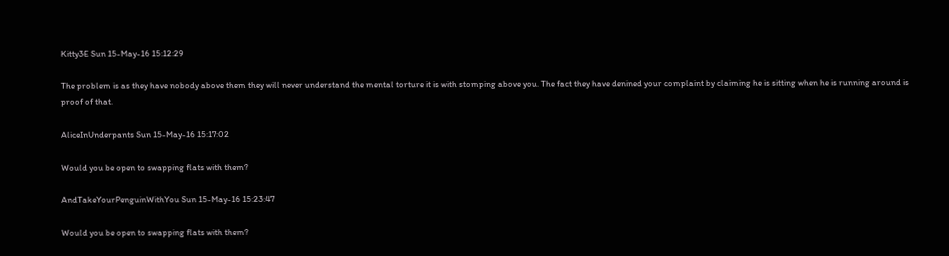Kitty3E Sun 15-May-16 15:12:29

The problem is as they have nobody above them they will never understand the mental torture it is with stomping above you. The fact they have denined your complaint by claiming he is sitting when he is running around is proof of that.

AliceInUnderpants Sun 15-May-16 15:17:02

Would you be open to swapping flats with them?

AndTakeYourPenguinWithYou Sun 15-May-16 15:23:47

Would you be open to swapping flats with them?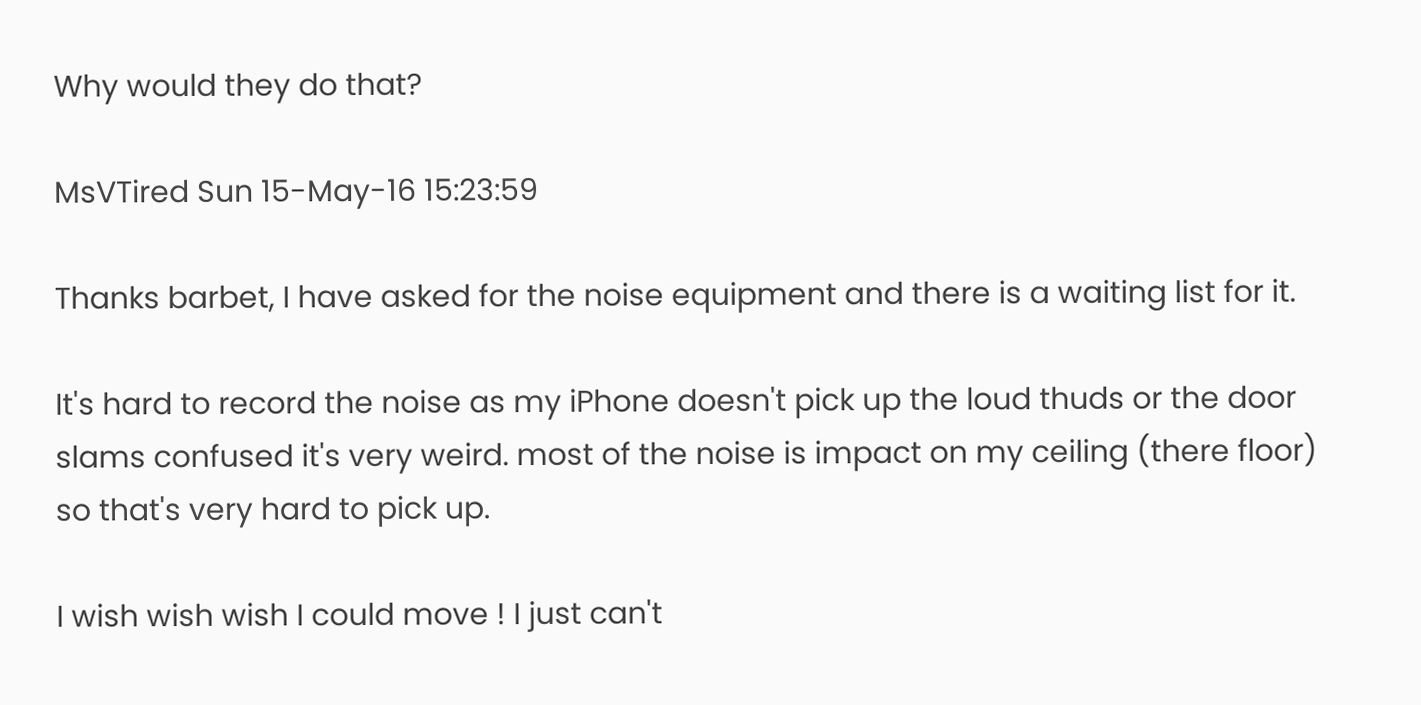Why would they do that?

MsVTired Sun 15-May-16 15:23:59

Thanks barbet, I have asked for the noise equipment and there is a waiting list for it.

It's hard to record the noise as my iPhone doesn't pick up the loud thuds or the door slams confused it's very weird. most of the noise is impact on my ceiling (there floor) so that's very hard to pick up.

I wish wish wish I could move ! I just can't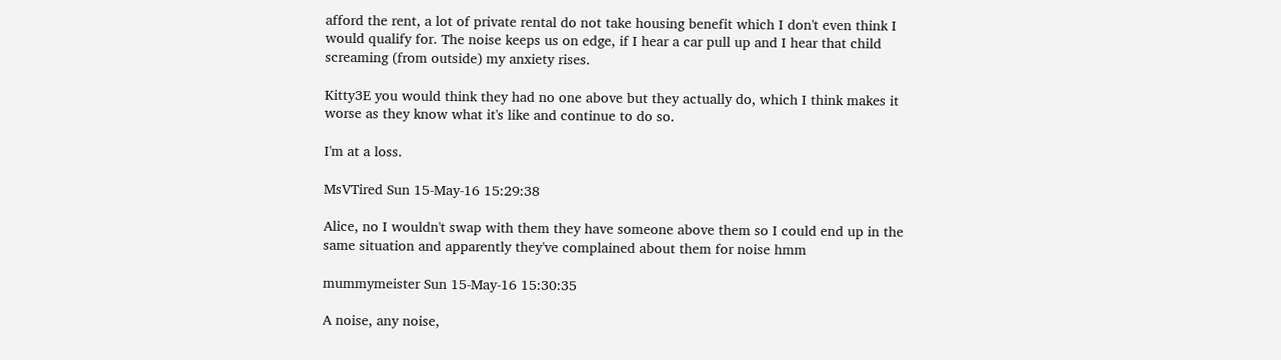afford the rent, a lot of private rental do not take housing benefit which I don't even think I would qualify for. The noise keeps us on edge, if I hear a car pull up and I hear that child screaming (from outside) my anxiety rises.

Kitty3E you would think they had no one above but they actually do, which I think makes it worse as they know what it's like and continue to do so.

I'm at a loss.

MsVTired Sun 15-May-16 15:29:38

Alice, no I wouldn't swap with them they have someone above them so I could end up in the same situation and apparently they've complained about them for noise hmm

mummymeister Sun 15-May-16 15:30:35

A noise, any noise,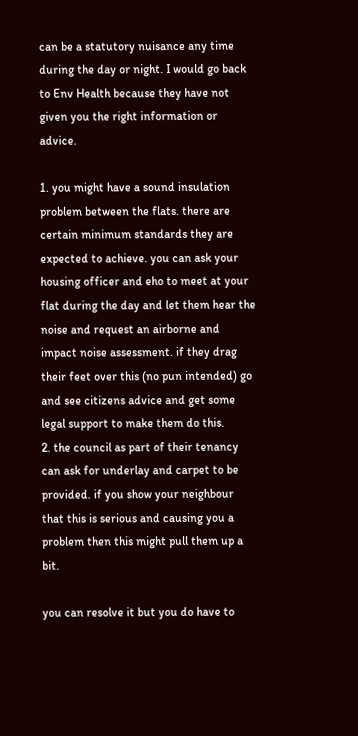can be a statutory nuisance any time during the day or night. I would go back to Env Health because they have not given you the right information or advice.

1. you might have a sound insulation problem between the flats. there are certain minimum standards they are expected to achieve. you can ask your housing officer and eho to meet at your flat during the day and let them hear the noise and request an airborne and impact noise assessment. if they drag their feet over this (no pun intended) go and see citizens advice and get some legal support to make them do this.
2. the council as part of their tenancy can ask for underlay and carpet to be provided. if you show your neighbour that this is serious and causing you a problem then this might pull them up a bit.

you can resolve it but you do have to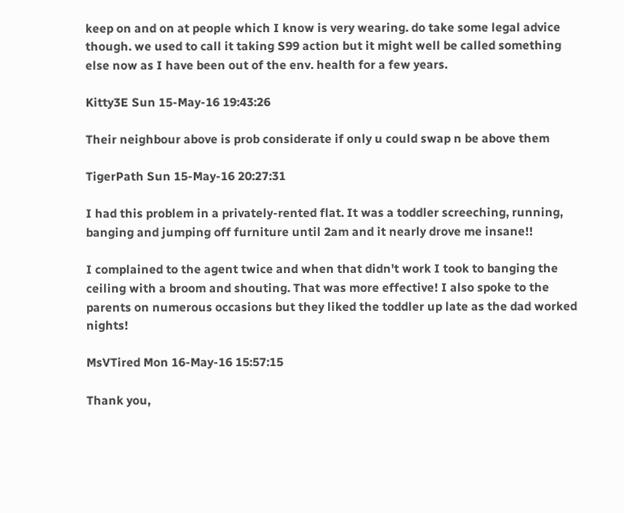keep on and on at people which I know is very wearing. do take some legal advice though. we used to call it taking S99 action but it might well be called something else now as I have been out of the env. health for a few years.

Kitty3E Sun 15-May-16 19:43:26

Their neighbour above is prob considerate if only u could swap n be above them

TigerPath Sun 15-May-16 20:27:31

I had this problem in a privately-rented flat. It was a toddler screeching, running, banging and jumping off furniture until 2am and it nearly drove me insane!!

I complained to the agent twice and when that didn't work I took to banging the ceiling with a broom and shouting. That was more effective! I also spoke to the parents on numerous occasions but they liked the toddler up late as the dad worked nights!

MsVTired Mon 16-May-16 15:57:15

Thank you,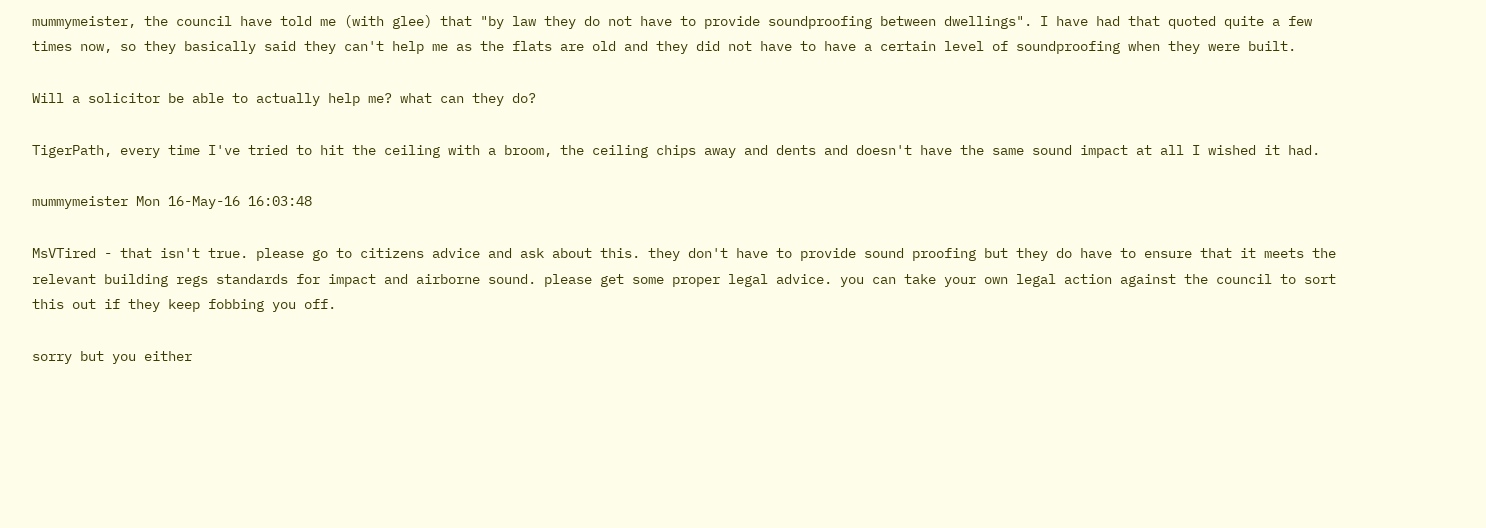mummymeister, the council have told me (with glee) that "by law they do not have to provide soundproofing between dwellings". I have had that quoted quite a few times now, so they basically said they can't help me as the flats are old and they did not have to have a certain level of soundproofing when they were built.

Will a solicitor be able to actually help me? what can they do?

TigerPath, every time I've tried to hit the ceiling with a broom, the ceiling chips away and dents and doesn't have the same sound impact at all I wished it had.

mummymeister Mon 16-May-16 16:03:48

MsVTired - that isn't true. please go to citizens advice and ask about this. they don't have to provide sound proofing but they do have to ensure that it meets the relevant building regs standards for impact and airborne sound. please get some proper legal advice. you can take your own legal action against the council to sort this out if they keep fobbing you off.

sorry but you either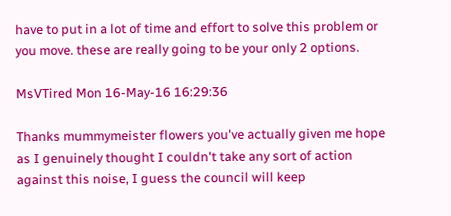have to put in a lot of time and effort to solve this problem or you move. these are really going to be your only 2 options.

MsVTired Mon 16-May-16 16:29:36

Thanks mummymeister flowers you've actually given me hope as I genuinely thought I couldn't take any sort of action against this noise, I guess the council will keep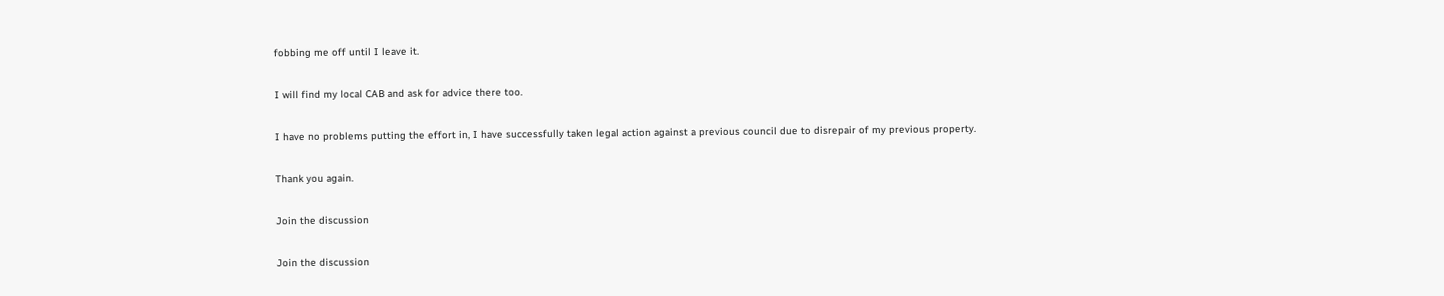fobbing me off until I leave it.

I will find my local CAB and ask for advice there too.

I have no problems putting the effort in, I have successfully taken legal action against a previous council due to disrepair of my previous property.

Thank you again.

Join the discussion

Join the discussion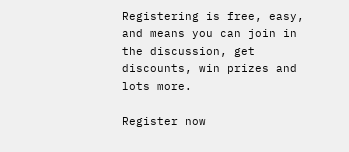Registering is free, easy, and means you can join in the discussion, get discounts, win prizes and lots more.

Register now